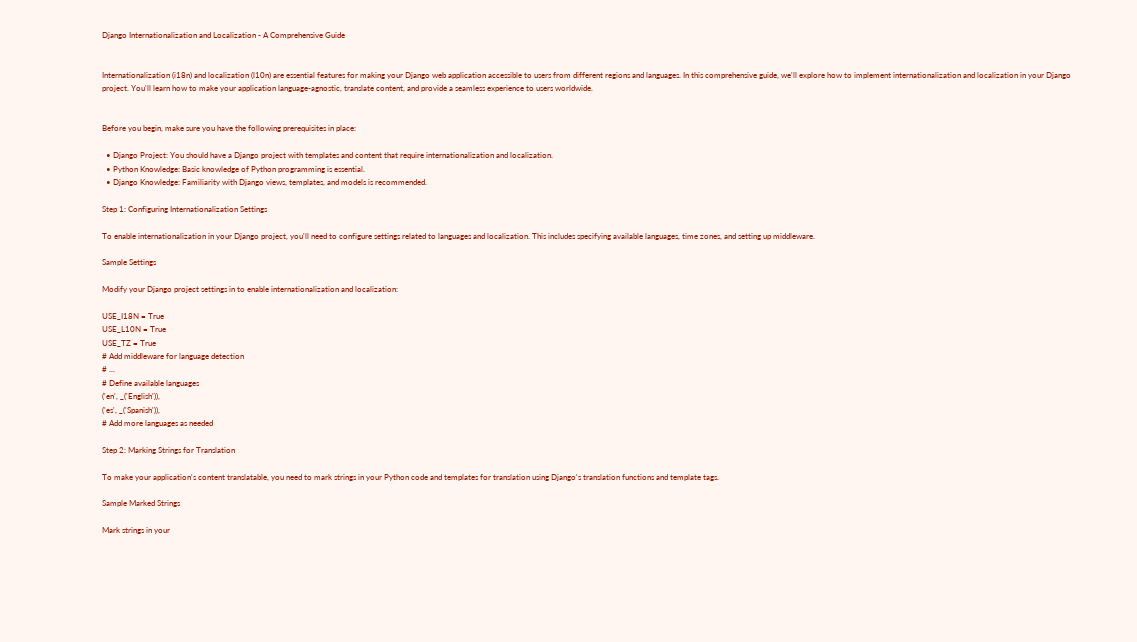Django Internationalization and Localization - A Comprehensive Guide


Internationalization (i18n) and localization (l10n) are essential features for making your Django web application accessible to users from different regions and languages. In this comprehensive guide, we'll explore how to implement internationalization and localization in your Django project. You'll learn how to make your application language-agnostic, translate content, and provide a seamless experience to users worldwide.


Before you begin, make sure you have the following prerequisites in place:

  • Django Project: You should have a Django project with templates and content that require internationalization and localization.
  • Python Knowledge: Basic knowledge of Python programming is essential.
  • Django Knowledge: Familiarity with Django views, templates, and models is recommended.

Step 1: Configuring Internationalization Settings

To enable internationalization in your Django project, you'll need to configure settings related to languages and localization. This includes specifying available languages, time zones, and setting up middleware.

Sample Settings

Modify your Django project settings in to enable internationalization and localization:

USE_I18N = True
USE_L10N = True
USE_TZ = True
# Add middleware for language detection
# ...
# Define available languages
('en', _('English')),
('es', _('Spanish')),
# Add more languages as needed

Step 2: Marking Strings for Translation

To make your application's content translatable, you need to mark strings in your Python code and templates for translation using Django's translation functions and template tags.

Sample Marked Strings

Mark strings in your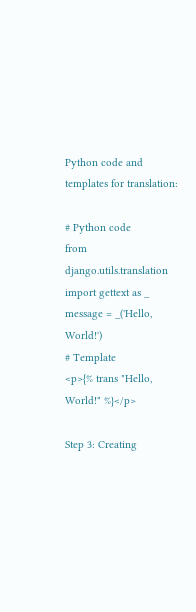Python code and templates for translation:

# Python code
from django.utils.translation import gettext as _
message = _('Hello, World!')
# Template
<p>{% trans "Hello, World!" %}</p>

Step 3: Creating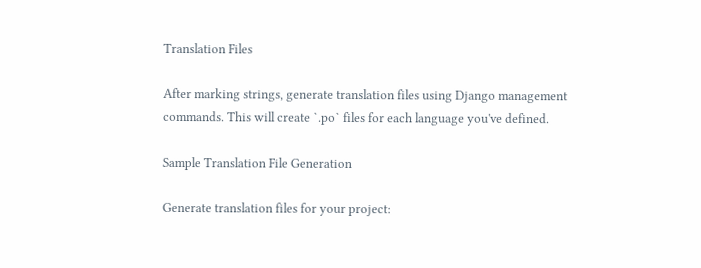Translation Files

After marking strings, generate translation files using Django management commands. This will create `.po` files for each language you've defined.

Sample Translation File Generation

Generate translation files for your project: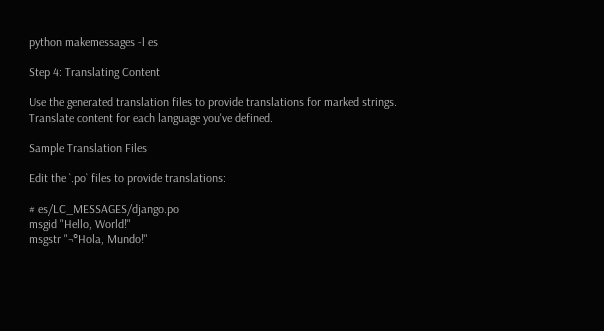python makemessages -l es

Step 4: Translating Content

Use the generated translation files to provide translations for marked strings. Translate content for each language you've defined.

Sample Translation Files

Edit the `.po` files to provide translations:

# es/LC_MESSAGES/django.po
msgid "Hello, World!"
msgstr "¬°Hola, Mundo!"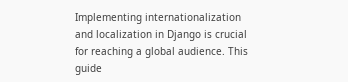Implementing internationalization and localization in Django is crucial for reaching a global audience. This guide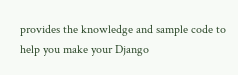provides the knowledge and sample code to help you make your Django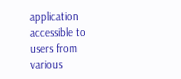application accessible to users from various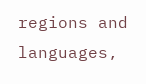regions and languages,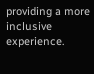providing a more inclusive experience.